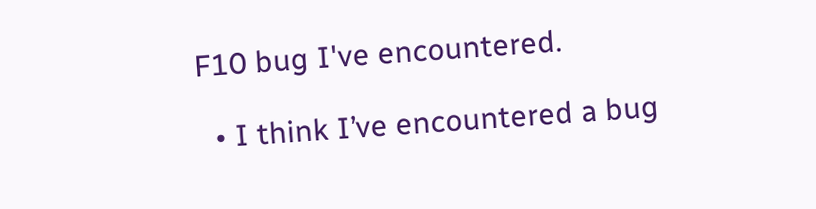F10 bug I've encountered.

  • I think I’ve encountered a bug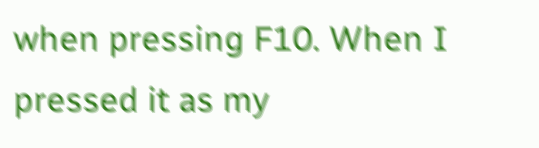when pressing F10. When I pressed it as my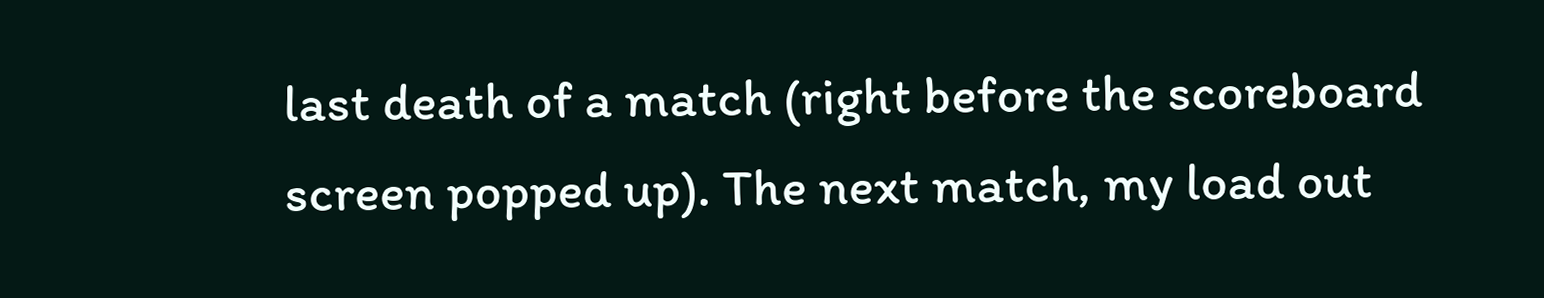last death of a match (right before the scoreboard screen popped up). The next match, my load out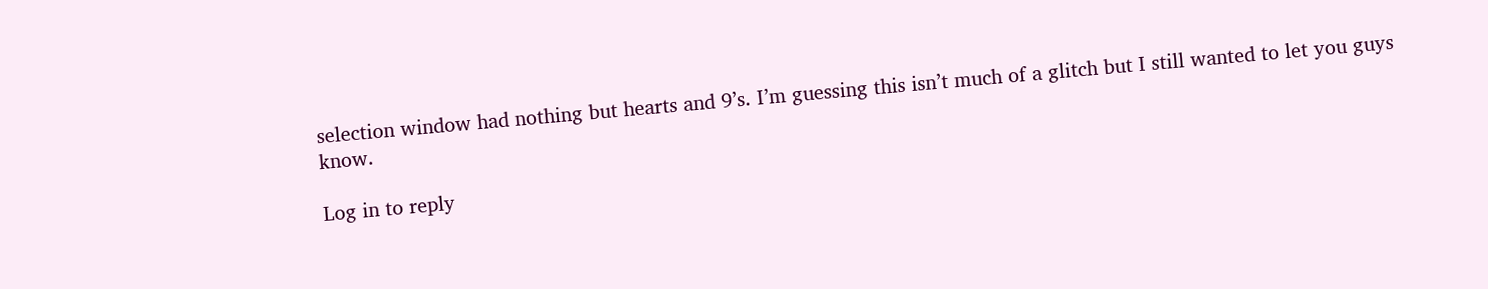selection window had nothing but hearts and 9’s. I’m guessing this isn’t much of a glitch but I still wanted to let you guys know.

Log in to reply